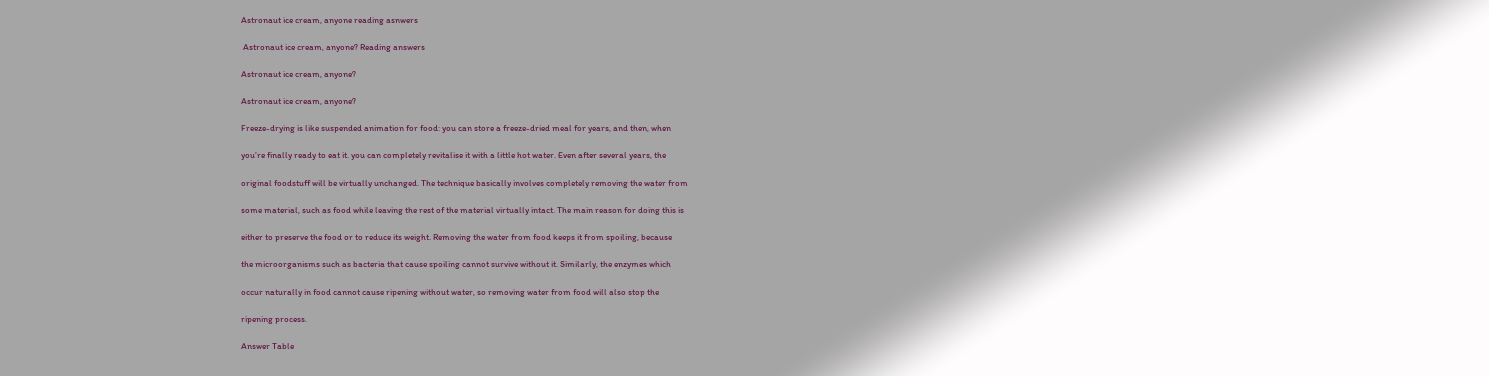Astronaut ice cream, anyone reading asnwers

 Astronaut ice cream, anyone? Reading answers

Astronaut ice cream, anyone?

Astronaut ice cream, anyone?

Freeze-drying is like suspended animation for food: you can store a freeze-dried meal for years, and then, when

you’re finally ready to eat it. you can completely revitalise it with a little hot water. Even after several years, the

original foodstuff will be virtually unchanged. The technique basically involves completely removing the water from

some material, such as food while leaving the rest of the material virtually intact. The main reason for doing this is

either to preserve the food or to reduce its weight. Removing the water from food keeps it from spoiling, because

the microorganisms such as bacteria that cause spoiling cannot survive without it. Similarly, the enzymes which

occur naturally in food cannot cause ripening without water, so removing water from food will also stop the

ripening process.

Answer Table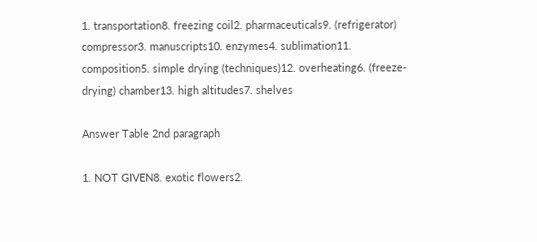1. transportation8. freezing coil2. pharmaceuticals9. (refrigerator) compressor3. manuscripts10. enzymes4. sublimation11. composition5. simple drying (techniques)12. overheating6. (freeze-drying) chamber13. high altitudes7. shelves

Answer Table 2nd paragraph

1. NOT GIVEN8. exotic flowers2.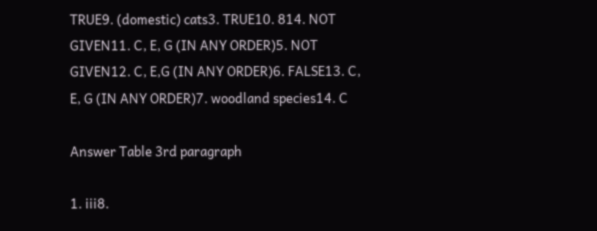TRUE9. (domestic) cats3. TRUE10. 814. NOT GIVEN11. C, E, G (IN ANY ORDER)5. NOT GIVEN12. C, E,G (IN ANY ORDER)6. FALSE13. C, E, G (IN ANY ORDER)7. woodland species14. C

Answer Table 3rd paragraph

1. iii8.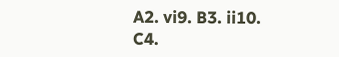A2. vi9. B3. ii10. C4.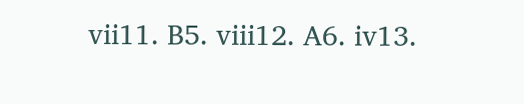vii11. B5. viii12. A6. iv13.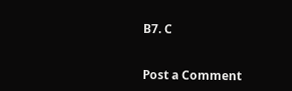B7. C


Post a Comment